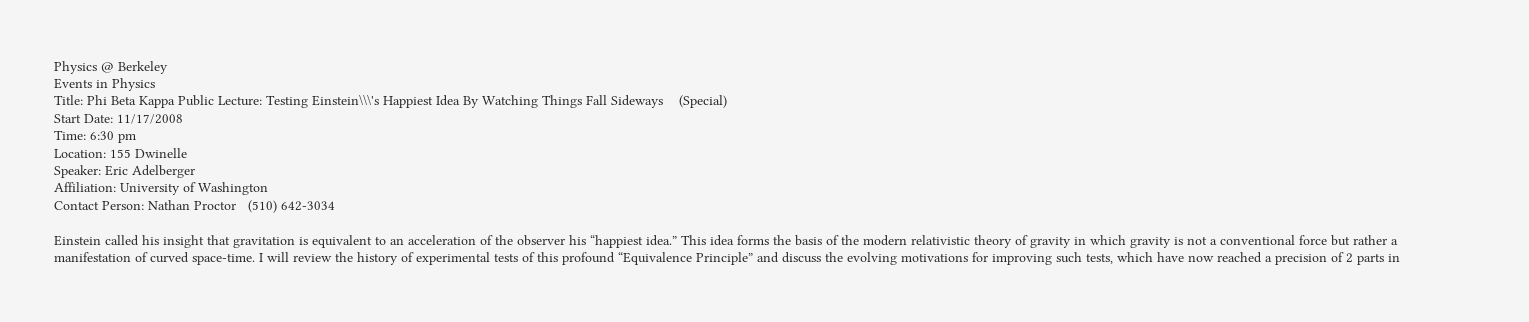Physics @ Berkeley
Events in Physics
Title: Phi Beta Kappa Public Lecture: Testing Einstein\\\'s Happiest Idea By Watching Things Fall Sideways    (Special)
Start Date: 11/17/2008
Time: 6:30 pm
Location: 155 Dwinelle
Speaker: Eric Adelberger
Affiliation: University of Washington
Contact Person: Nathan Proctor   (510) 642-3034

Einstein called his insight that gravitation is equivalent to an acceleration of the observer his “happiest idea.” This idea forms the basis of the modern relativistic theory of gravity in which gravity is not a conventional force but rather a manifestation of curved space-time. I will review the history of experimental tests of this profound “Equivalence Principle” and discuss the evolving motivations for improving such tests, which have now reached a precision of 2 parts in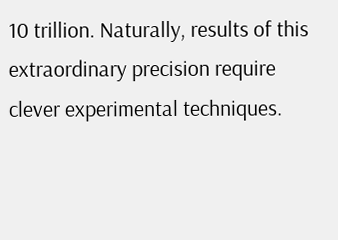10 trillion. Naturally, results of this extraordinary precision require clever experimental techniques.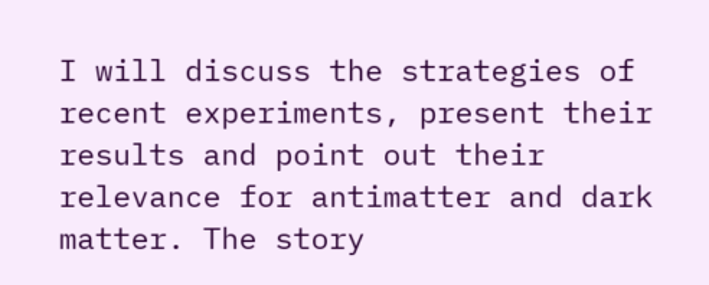I will discuss the strategies of recent experiments, present their results and point out their relevance for antimatter and dark matter. The story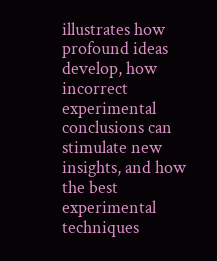illustrates how profound ideas develop, how incorrect experimental conclusions can stimulate new insights, and how the best experimental techniques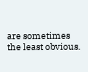are sometimes the least obvious.